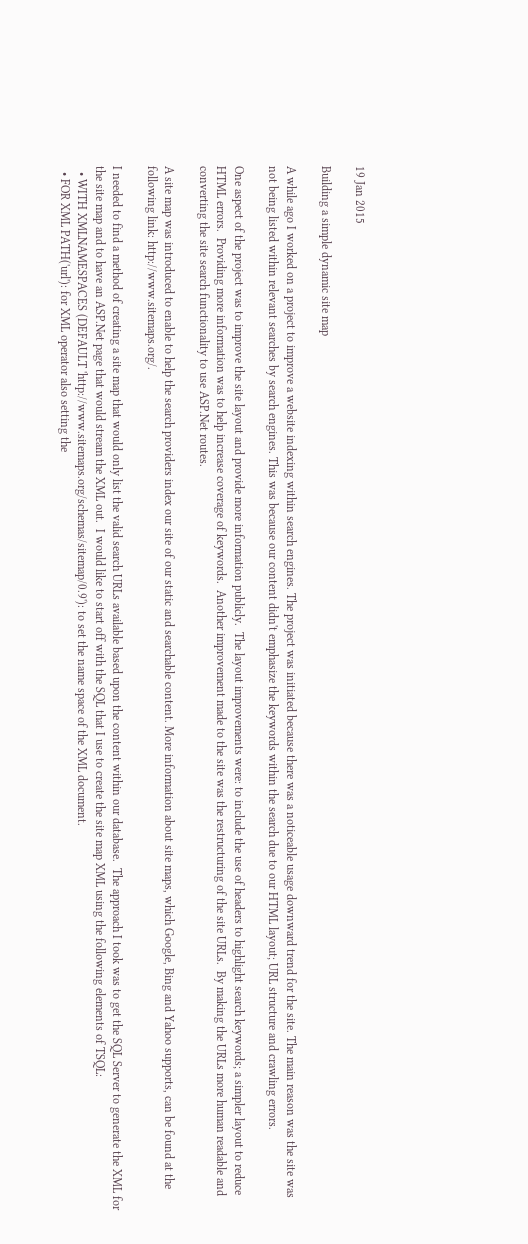19 Jan 2015

Building a simple dynamic site map

A while ago I worked on a project to improve a website indexing within search engines. The project was initiated because there was a noticeable usage downward trend for the site. The main reason was the site was not being listed within relevant searches by search engines. This was because our content didn't emphasize the keywords within the search due to our HTML layout; URL structure and crawling errors.

One aspect of the project was to improve the site layout and provide more information publicly.  The layout improvements were: to include the use of headers to highlight search keywords; a simpler layout to reduce HTML errors.  Providing more information was to help increase coverage of keywords.  Another improvement made to the site was the restructuring of the site URLs.  By making the URLs more human readable and converting the site search functionality to use ASP.Net routes.

A site map was introduced to enable to help the search providers index our site of our static and searchable content. More information about site maps, which Google, Bing and Yahoo supports, can be found at the following link: http://www.sitemaps.org/.

I needed to find a method of creating a site map that would only list the valid search URLs available based upon the content within our database.  The approach I took was to get the SQL Server to generate the XML for the site map and to have an ASP.Net page that would stream the XML out.  I would like to start off with the SQL that I use to create the site map XML using the following elements of TSQL:
  • WITH XMLNAMESPACES (DEFAULT 'http://www.sitemaps.org/schemas/sitemap/0.9'): to set the name space of the XML document.
  • FOR XML PATH('url'): for XML operator also setting the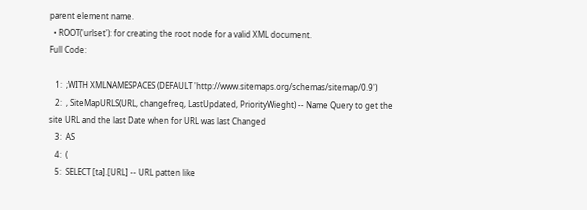parent element name.
  • ROOT('urlset'): for creating the root node for a valid XML document.
Full Code:

   1:  ;WITH XMLNAMESPACES (DEFAULT 'http://www.sitemaps.org/schemas/sitemap/0.9')
   2:  , SiteMapURLS(URL, changefreq, LastUpdated, PriorityWieght) -- Name Query to get the site URL and the last Date when for URL was last Changed
   3:  AS
   4:  (
   5:  SELECT [ta].[URL] -- URL patten like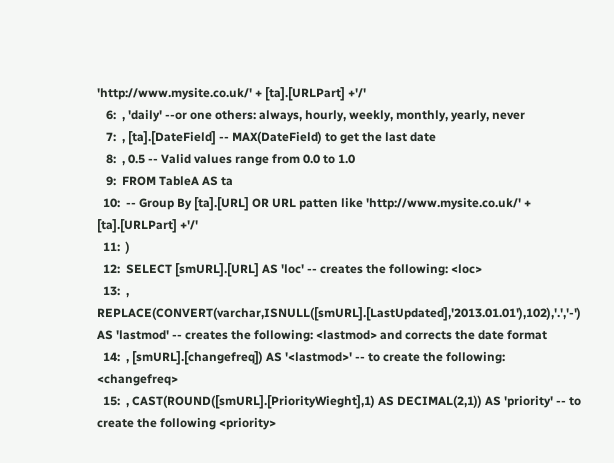'http://www.mysite.co.uk/' + [ta].[URLPart] +'/'
   6:  , 'daily' --or one others: always, hourly, weekly, monthly, yearly, never
   7:  , [ta].[DateField] -- MAX(DateField) to get the last date
   8:  , 0.5 -- Valid values range from 0.0 to 1.0
   9:  FROM TableA AS ta
  10:  -- Group By [ta].[URL] OR URL patten like 'http://www.mysite.co.uk/' + [ta].[URLPart] +'/'
  11:  )
  12:  SELECT [smURL].[URL] AS 'loc' -- creates the following: <loc>
  13:  , REPLACE(CONVERT(varchar,ISNULL([smURL].[LastUpdated],'2013.01.01'),102),'.','-') AS 'lastmod' -- creates the following: <lastmod> and corrects the date format
  14:  , [smURL].[changefreq]) AS '<lastmod>' -- to create the following: <changefreq>
  15:  , CAST(ROUND([smURL].[PriorityWieght],1) AS DECIMAL(2,1)) AS 'priority' -- to create the following <priority>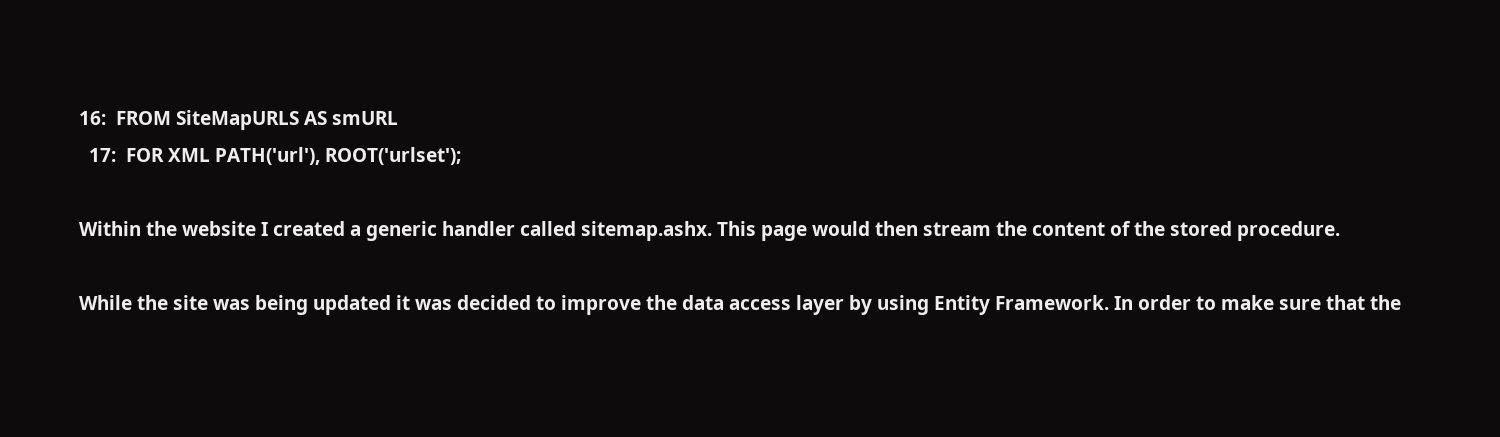16:  FROM SiteMapURLS AS smURL
  17:  FOR XML PATH('url'), ROOT('urlset');

Within the website I created a generic handler called sitemap.ashx. This page would then stream the content of the stored procedure.

While the site was being updated it was decided to improve the data access layer by using Entity Framework. In order to make sure that the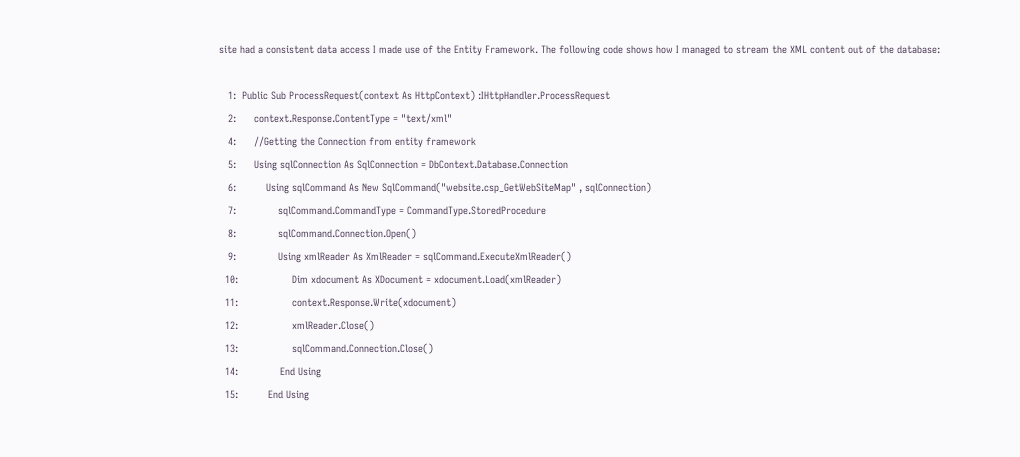site had a consistent data access I made use of the Entity Framework. The following code shows how I managed to stream the XML content out of the database:

   1:  Public Sub ProcessRequest(context As HttpContext) :IHttpHandler.ProcessRequest
   2:      context.Response.ContentType = "text/xml"
   4:      //Getting the Connection from entity framework
   5:      Using sqlConnection As SqlConnection = DbContext.Database.Connection
   6:          Using sqlCommand As New SqlCommand("website.csp_GetWebSiteMap" , sqlConnection)
   7:              sqlCommand.CommandType = CommandType.StoredProcedure
   8:              sqlCommand.Connection.Open()
   9:              Using xmlReader As XmlReader = sqlCommand.ExecuteXmlReader()
  10:                  Dim xdocument As XDocument = xdocument.Load(xmlReader)
  11:                  context.Response.Write(xdocument)
  12:                  xmlReader.Close()
  13:                  sqlCommand.Connection.Close()
  14:              End Using
  15:          End Using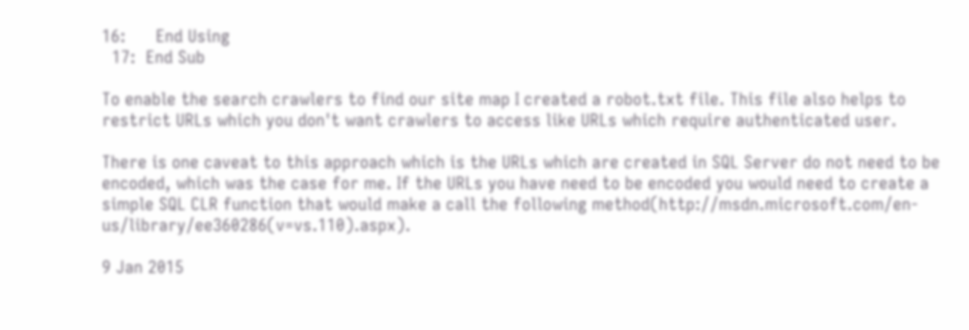16:      End Using
  17:  End Sub

To enable the search crawlers to find our site map I created a robot.txt file. This file also helps to restrict URLs which you don't want crawlers to access like URLs which require authenticated user.

There is one caveat to this approach which is the URLs which are created in SQL Server do not need to be encoded, which was the case for me. If the URLs you have need to be encoded you would need to create a simple SQL CLR function that would make a call the following method(http://msdn.microsoft.com/en-us/library/ee360286(v=vs.110).aspx).

9 Jan 2015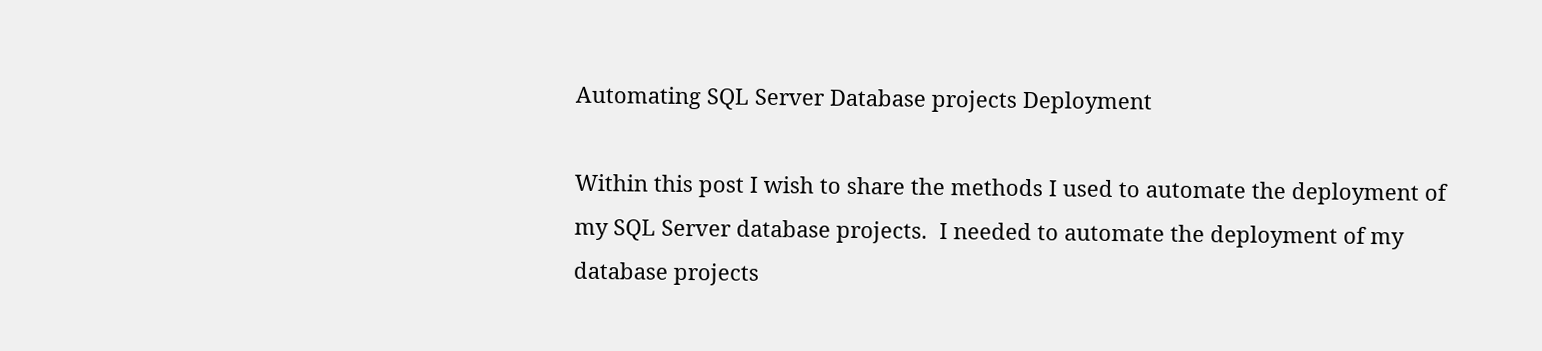Automating SQL Server Database projects Deployment

Within this post I wish to share the methods I used to automate the deployment of my SQL Server database projects.  I needed to automate the deployment of my database projects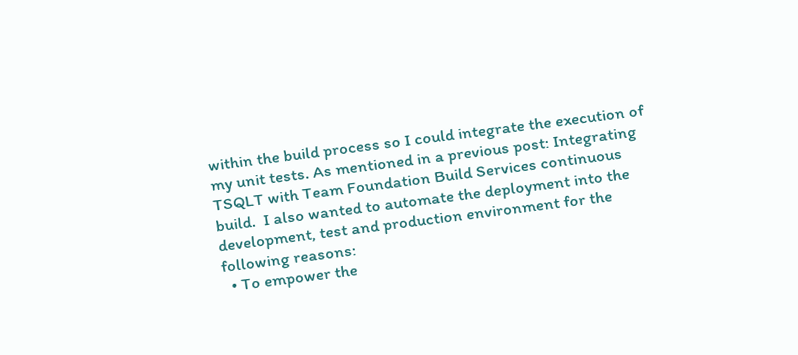within the build process so I could integrate the execution of my unit tests. As mentioned in a previous post: Integrating TSQLT with Team Foundation Build Services continuous build.  I also wanted to automate the deployment into the development, test and production environment for the following reasons:
  • To empower the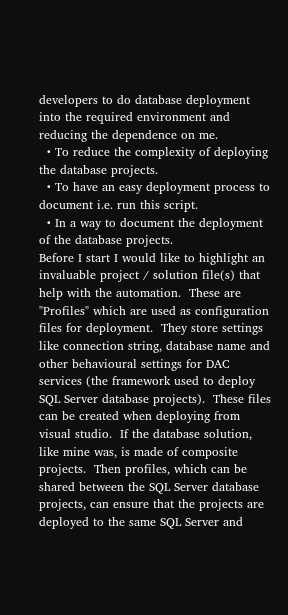developers to do database deployment into the required environment and reducing the dependence on me.
  • To reduce the complexity of deploying the database projects.
  • To have an easy deployment process to document i.e. run this script.
  • In a way to document the deployment of the database projects.
Before I start I would like to highlight an invaluable project / solution file(s) that help with the automation.  These are "Profiles" which are used as configuration files for deployment.  They store settings like connection string, database name and other behavioural settings for DAC services (the framework used to deploy SQL Server database projects).  These files can be created when deploying from visual studio.  If the database solution, like mine was, is made of composite projects.  Then profiles, which can be shared between the SQL Server database projects, can ensure that the projects are deployed to the same SQL Server and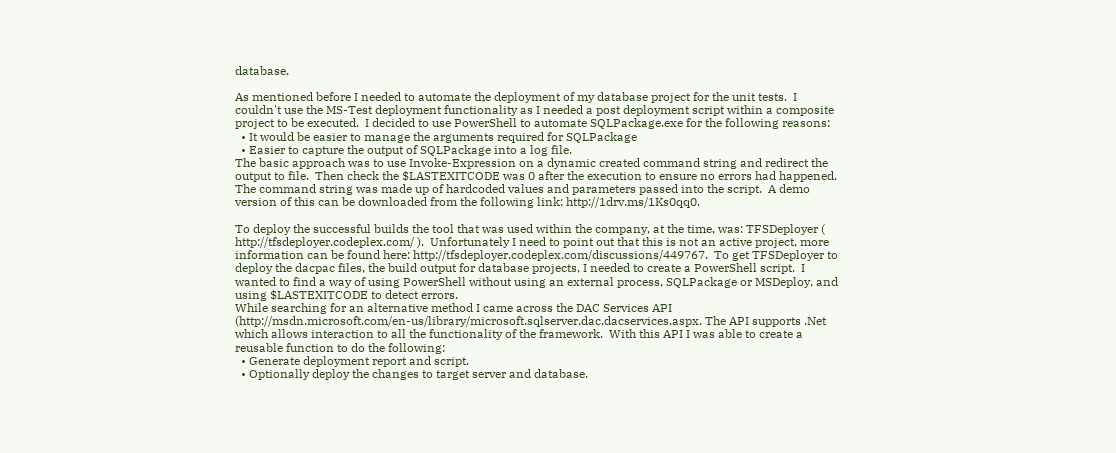database.

As mentioned before I needed to automate the deployment of my database project for the unit tests.  I couldn't use the MS-Test deployment functionality as I needed a post deployment script within a composite project to be executed.  I decided to use PowerShell to automate SQLPackage.exe for the following reasons:
  • It would be easier to manage the arguments required for SQLPackage
  • Easier to capture the output of SQLPackage into a log file.
The basic approach was to use Invoke-Expression on a dynamic created command string and redirect the output to file.  Then check the $LASTEXITCODE was 0 after the execution to ensure no errors had happened.  The command string was made up of hardcoded values and parameters passed into the script.  A demo version of this can be downloaded from the following link: http://1drv.ms/1Ks0qq0.

To deploy the successful builds the tool that was used within the company, at the time, was: TFSDeployer ( http://tfsdeployer.codeplex.com/ ).  Unfortunately I need to point out that this is not an active project, more information can be found here: http://tfsdeployer.codeplex.com/discussions/449767.  To get TFSDeployer to deploy the dacpac files, the build output for database projects, I needed to create a PowerShell script.  I wanted to find a way of using PowerShell without using an external process, SQLPackage or MSDeploy, and using $LASTEXITCODE to detect errors.
While searching for an alternative method I came across the DAC Services API (http://msdn.microsoft.com/en-us/library/microsoft.sqlserver.dac.dacservices.aspx. The API supports .Net which allows interaction to all the functionality of the framework.  With this API I was able to create a reusable function to do the following:
  • Generate deployment report and script.
  • Optionally deploy the changes to target server and database.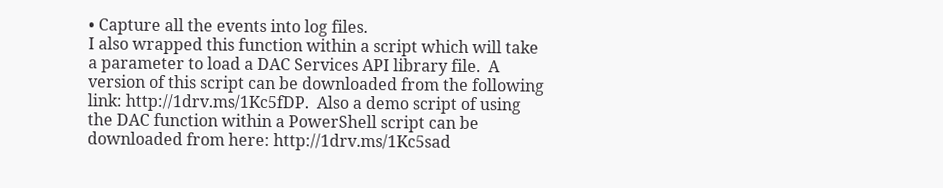• Capture all the events into log files.
I also wrapped this function within a script which will take a parameter to load a DAC Services API library file.  A version of this script can be downloaded from the following link: http://1drv.ms/1Kc5fDP.  Also a demo script of using the DAC function within a PowerShell script can be downloaded from here: http://1drv.ms/1Kc5sad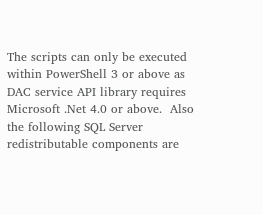The scripts can only be executed within PowerShell 3 or above as DAC service API library requires Microsoft .Net 4.0 or above.  Also the following SQL Server redistributable components are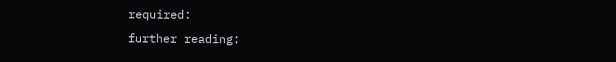required:
further reading: